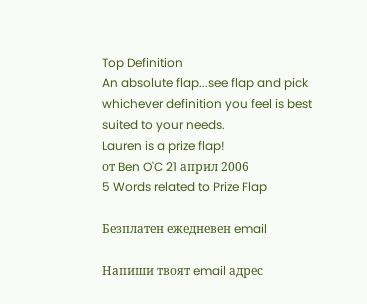Top Definition
An absolute flap...see flap and pick whichever definition you feel is best suited to your needs.
Lauren is a prize flap!
от Ben O'C 21 април 2006
5 Words related to Prize Flap

Безплатен ежедневен email

Напиши твоят email адрес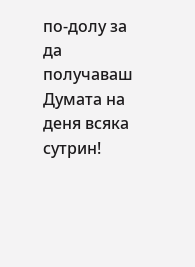по-долу за да получаваш Думата на деня всяка сутрин!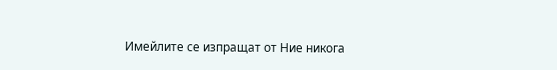Имейлите се изпращат от Ние никога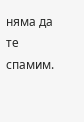няма да те спамим.